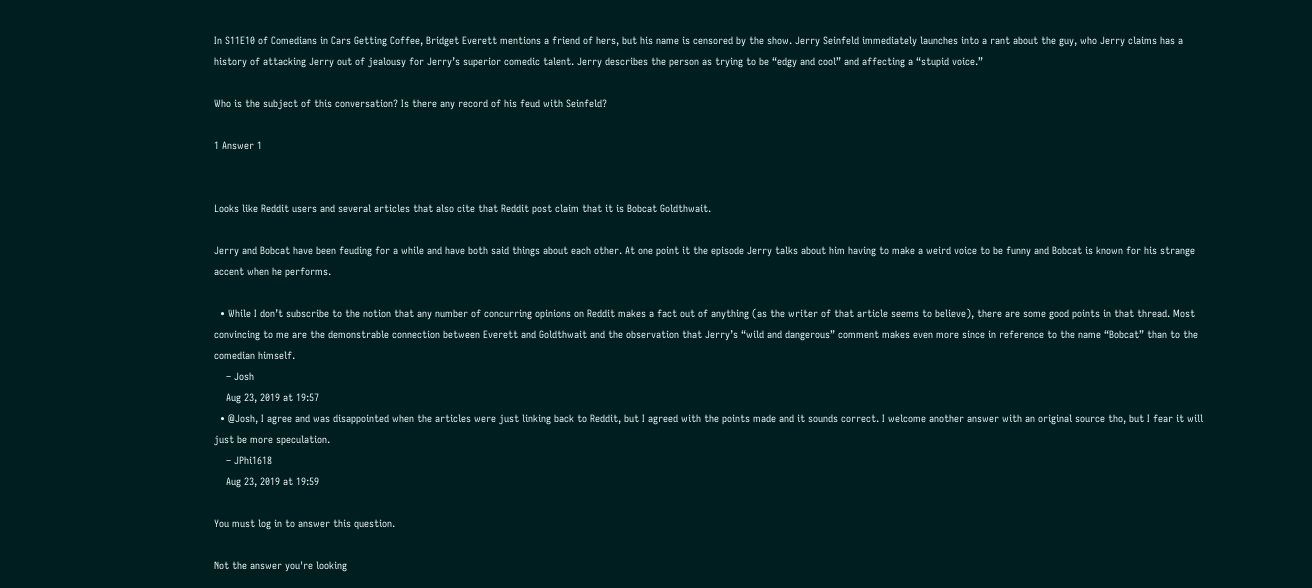In S11E10 of Comedians in Cars Getting Coffee, Bridget Everett mentions a friend of hers, but his name is censored by the show. Jerry Seinfeld immediately launches into a rant about the guy, who Jerry claims has a history of attacking Jerry out of jealousy for Jerry’s superior comedic talent. Jerry describes the person as trying to be “edgy and cool” and affecting a “stupid voice.”

Who is the subject of this conversation? Is there any record of his feud with Seinfeld?

1 Answer 1


Looks like Reddit users and several articles that also cite that Reddit post claim that it is Bobcat Goldthwait.

Jerry and Bobcat have been feuding for a while and have both said things about each other. At one point it the episode Jerry talks about him having to make a weird voice to be funny and Bobcat is known for his strange accent when he performs.

  • While I don’t subscribe to the notion that any number of concurring opinions on Reddit makes a fact out of anything (as the writer of that article seems to believe), there are some good points in that thread. Most convincing to me are the demonstrable connection between Everett and Goldthwait and the observation that Jerry’s “wild and dangerous” comment makes even more since in reference to the name “Bobcat” than to the comedian himself.
    – Josh
    Aug 23, 2019 at 19:57
  • @Josh, I agree and was disappointed when the articles were just linking back to Reddit, but I agreed with the points made and it sounds correct. I welcome another answer with an original source tho, but I fear it will just be more speculation.
    – JPhi1618
    Aug 23, 2019 at 19:59

You must log in to answer this question.

Not the answer you're looking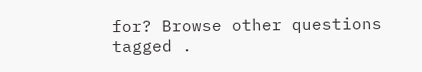for? Browse other questions tagged .